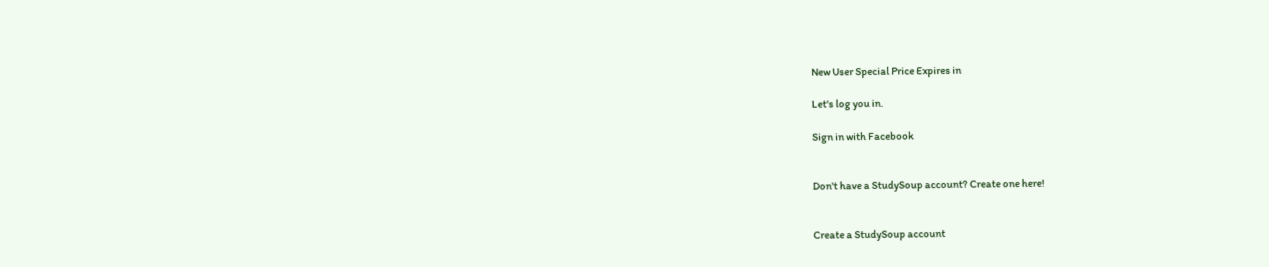New User Special Price Expires in

Let's log you in.

Sign in with Facebook


Don't have a StudySoup account? Create one here!


Create a StudySoup account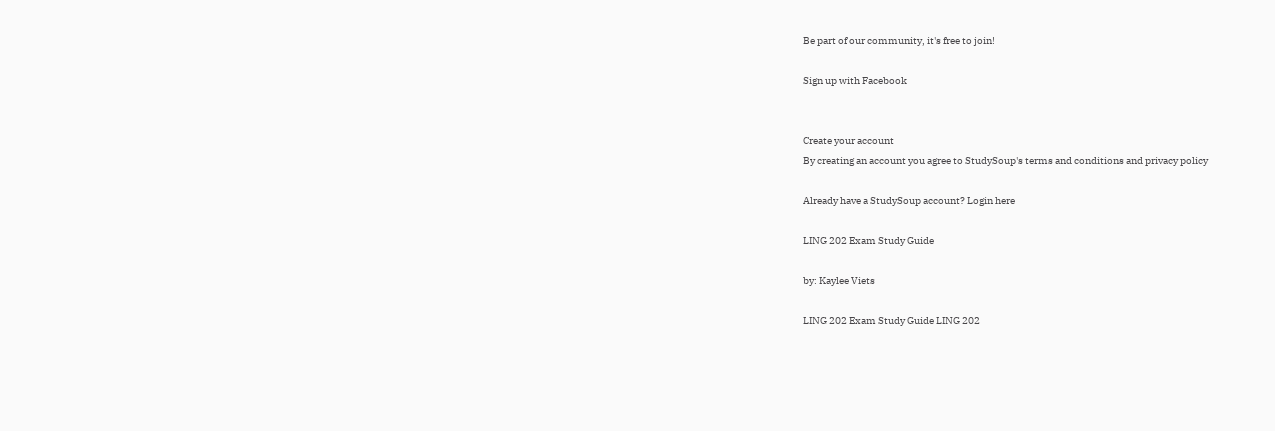Be part of our community, it's free to join!

Sign up with Facebook


Create your account
By creating an account you agree to StudySoup's terms and conditions and privacy policy

Already have a StudySoup account? Login here

LING 202 Exam Study Guide

by: Kaylee Viets

LING 202 Exam Study Guide LING 202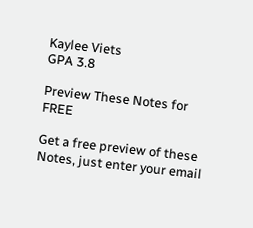Kaylee Viets
GPA 3.8

Preview These Notes for FREE

Get a free preview of these Notes, just enter your email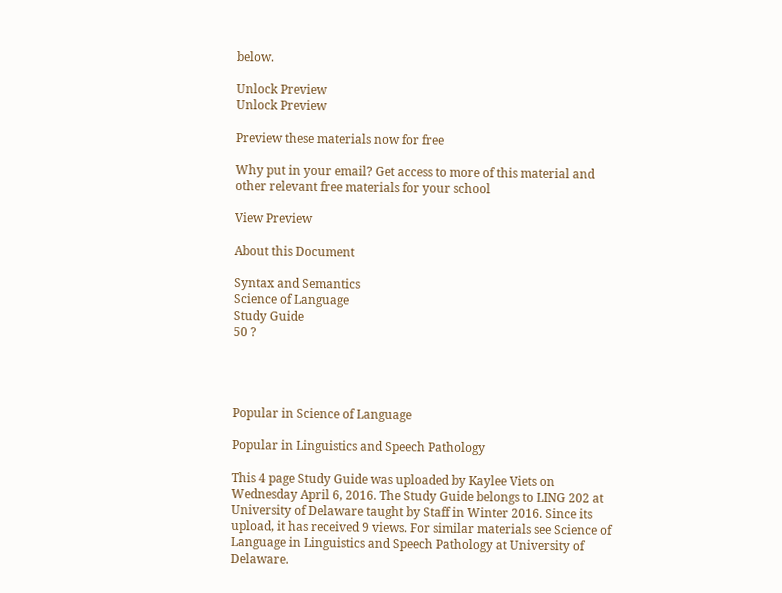below.

Unlock Preview
Unlock Preview

Preview these materials now for free

Why put in your email? Get access to more of this material and other relevant free materials for your school

View Preview

About this Document

Syntax and Semantics
Science of Language
Study Guide
50 ?




Popular in Science of Language

Popular in Linguistics and Speech Pathology

This 4 page Study Guide was uploaded by Kaylee Viets on Wednesday April 6, 2016. The Study Guide belongs to LING 202 at University of Delaware taught by Staff in Winter 2016. Since its upload, it has received 9 views. For similar materials see Science of Language in Linguistics and Speech Pathology at University of Delaware.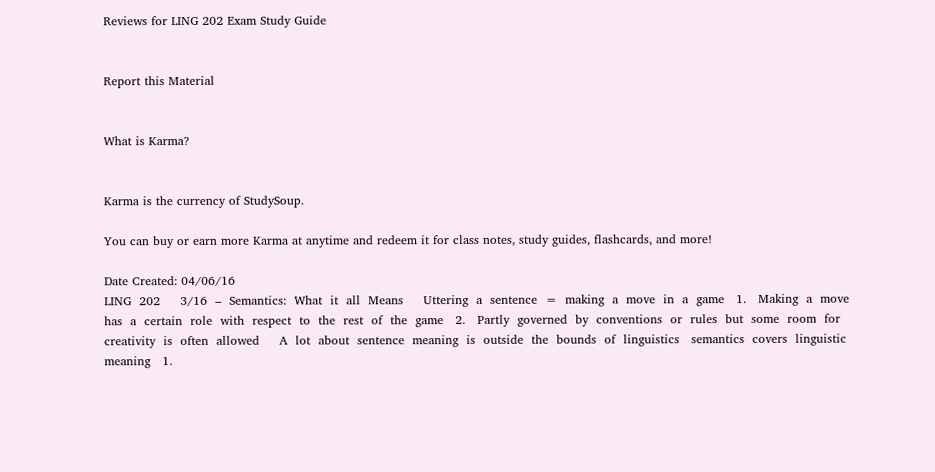Reviews for LING 202 Exam Study Guide


Report this Material


What is Karma?


Karma is the currency of StudySoup.

You can buy or earn more Karma at anytime and redeem it for class notes, study guides, flashcards, and more!

Date Created: 04/06/16
LING  202     3/16  –  Semantics:  What  it  all  Means     Uttering  a  sentence  =  making  a  move  in  a  game   1.   Making  a  move  has  a  certain  role  with  respect  to  the  rest  of  the  game   2.   Partly  governed  by  conventions  or  rules  but  some  room  for  creativity  is  often  allowed     A  lot  about  sentence  meaning  is  outside  the  bounds  of  linguistics   semantics  covers  linguistic  meaning   1.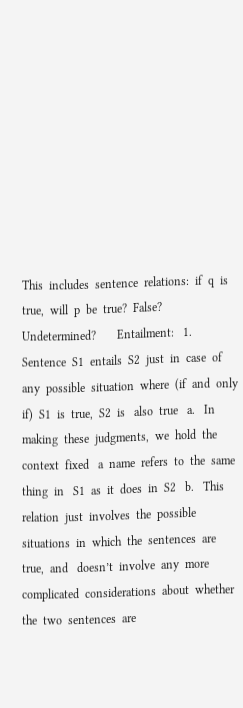This  includes  sentence  relations:  if  q  is  true,  will  p  be  true?  False?  Undetermined?       Entailment:   1.   Sentence  S1  entails  S2  just  in  case  of  any  possible  situation  where  (if  and  only  if)  S1  is  true,  S2  is   also  true   a.   In  making  these  judgments,  we  hold  the  context  fixed   a  name  refers  to  the  same  thing  in   S1  as  it  does  in  S2   b.   This  relation  just  involves  the  possible  situations  in  which  the  sentences  are  true,  and   doesn’t  involve  any  more  complicated  considerations  about  whether  the  two  sentences  are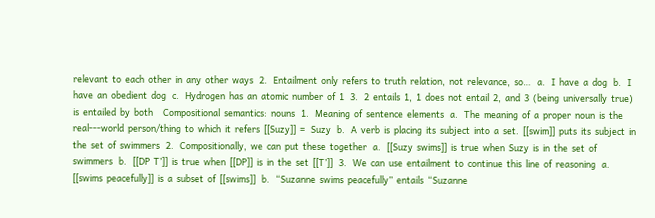relevant  to  each  other  in  any  other  ways   2.   Entailment  only  refers  to  truth  relation,  not  relevance,  so…   a.   I  have  a  dog   b.   I  have  an  obedient  dog   c.   Hydrogen  has  an  atomic  number  of  1   3.   2  entails  1,  1  does  not  entail  2,  and  3  (being  universally  true)  is  entailed  by  both     Compositional  semantics:  nouns   1.   Meaning  of  sentence  elements   a.   The  meaning  of  a  proper  noun  is  the  real-‐‑world  person/thing  to  which  it  refers  [[Suzy]]  =   Suzy   b.   A  verb  is  placing  its  subject  into  a  set.  [[swim]]  puts  its  subject  in  the  set  of  swimmers   2.   Compositionally,  we  can  put  these  together   a.   [[Suzy  swims]]  is  true  when  Suzy  is  in  the  set  of  swimmers   b.   [[DP  T’]]  is  true  when  [[DP]]  is  in  the  set  [[T’]]   3.   We  can  use  entailment  to  continue  this  line  of  reasoning   a.   [[swims  peacefully]]  is  a  subset  of  [[swims]]   b.   “Suzanne  swims  peacefully”  entails  “Suzanne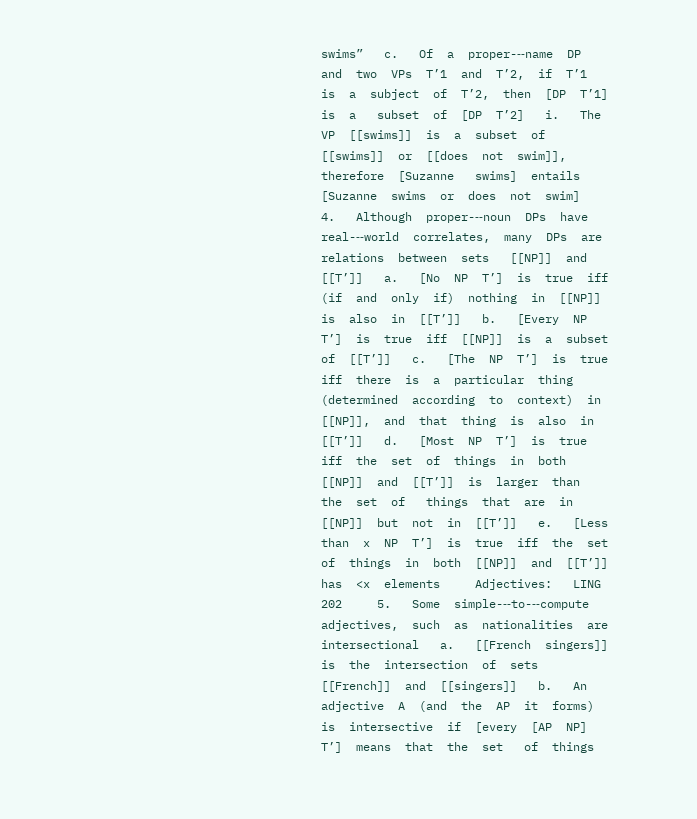swims”   c.   Of  a  proper-‐‑name  DP  and  two  VPs  T’1  and  T’2,  if  T’1  is  a  subject  of  T’2,  then  [DP  T’1]  is  a   subset  of  [DP  T’2]   i.   The  VP  [[swims]]  is  a  subset  of  [[swims]]  or  [[does  not  swim]],  therefore  [Suzanne   swims]  entails  [Suzanne  swims  or  does  not  swim]   4.   Although  proper-‐‑noun  DPs  have  real-‐‑world  correlates,  many  DPs  are  relations  between  sets   [[NP]]  and  [[T’]]   a.   [No  NP  T’]  is  true  iff  (if  and  only  if)  nothing  in  [[NP]]  is  also  in  [[T’]]   b.   [Every  NP  T’]  is  true  iff  [[NP]]  is  a  subset  of  [[T’]]   c.   [The  NP  T’]  is  true  iff  there  is  a  particular  thing  (determined  according  to  context)  in   [[NP]],  and  that  thing  is  also  in  [[T’]]   d.   [Most  NP  T’]  is  true  iff  the  set  of  things  in  both  [[NP]]  and  [[T’]]  is  larger  than  the  set  of   things  that  are  in  [[NP]]  but  not  in  [[T’]]   e.   [Less  than  x  NP  T’]  is  true  iff  the  set  of  things  in  both  [[NP]]  and  [[T’]]  has  <x  elements     Adjectives:   LING  202     5.   Some  simple-‐‑to-‐‑compute  adjectives,  such  as  nationalities  are  intersectional   a.   [[French  singers]]  is  the  intersection  of  sets  [[French]]  and  [[singers]]   b.   An  adjective  A  (and  the  AP  it  forms)  is  intersective  if  [every  [AP  NP]  T’]  means  that  the  set   of  things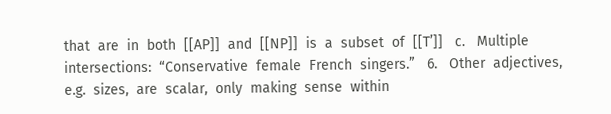that  are  in  both  [[AP]]  and  [[NP]]  is  a  subset  of  [[T’]]   c.   Multiple  intersections:  “Conservative  female  French  singers.”   6.   Other  adjectives,  e.g.  sizes,  are  scalar,  only  making  sense  within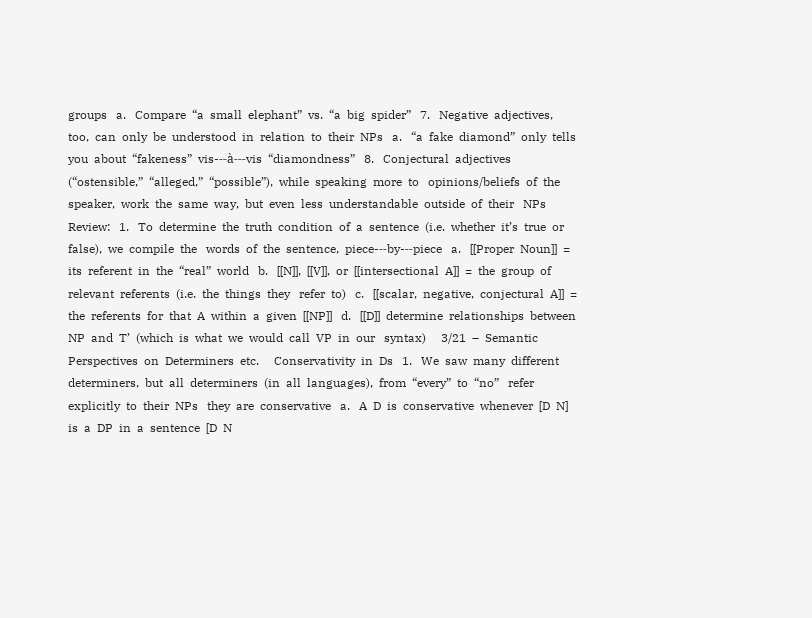groups   a.   Compare  “a  small  elephant”  vs.  “a  big  spider”   7.   Negative  adjectives,  too,  can  only  be  understood  in  relation  to  their  NPs   a.   “a  fake  diamond”  only  tells  you  about  “fakeness”  vis-‐‑à-‐‑vis  “diamondness”   8.   Conjectural  adjectives  (“ostensible,”  “alleged,”  “possible”),  while  speaking  more  to   opinions/beliefs  of  the  speaker,  work  the  same  way,  but  even  less  understandable  outside  of  their   NPs     Review:   1.   To  determine  the  truth  condition  of  a  sentence  (i.e.  whether  it’s  true  or  false),  we  compile  the   words  of  the  sentence,  piece-‐‑by-‐‑piece   a.   [[Proper  Noun]]  =  its  referent  in  the  “real”  world   b.   [[N]],  [[V]],  or  [[intersectional  A]]  =  the  group  of  relevant  referents  (i.e.  the  things  they   refer  to)   c.   [[scalar,  negative,  conjectural  A]]  =  the  referents  for  that  A  within  a  given  [[NP]]   d.   [[D]]  determine  relationships  between  NP  and  T’  (which  is  what  we  would  call  VP  in  our   syntax)     3/21  –  Semantic  Perspectives  on  Determiners  etc.     Conservativity  in  Ds   1.   We  saw  many  different  determiners,  but  all  determiners  (in  all  languages),  from  “every”  to  “no”   refer  explicitly  to  their  NPs   they  are  conservative   a.   A  D  is  conservative  whenever  [D  N]  is  a  DP  in  a  sentence  [D  N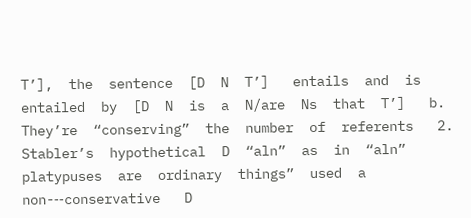T’],  the  sentence  [D  N  T’]   entails  and  is  entailed  by  [D  N  is  a  N/are  Ns  that  T’]   b.   They’re  “conserving”  the  number  of  referents   2.   Stabler’s  hypothetical  D  “aln”  as  in  “aln”  platypuses  are  ordinary  things”  used  a  non-‐‑conservative   D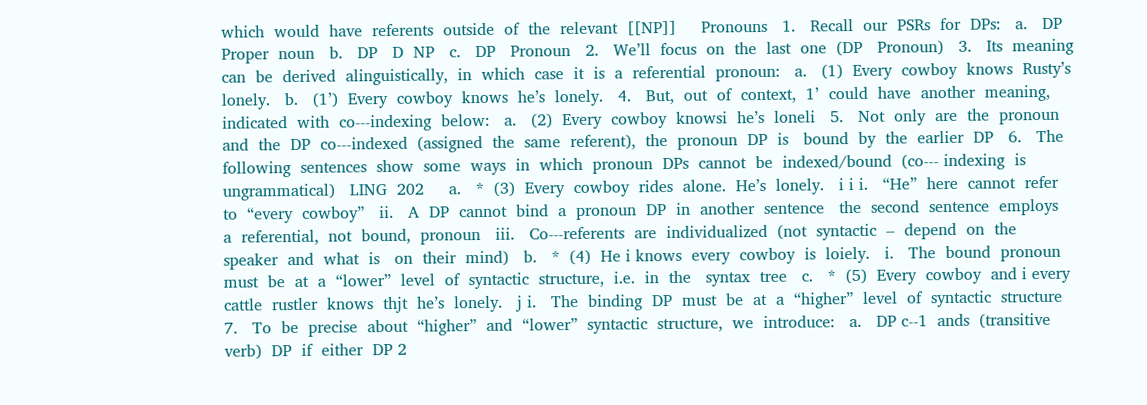which  would  have  referents  outside  of  the  relevant  [[NP]]     Pronouns   1.   Recall  our  PSRs  for  DPs:   a.   DP   Proper  noun   b.   DP   D  NP   c.   DP   Pronoun   2.   We’ll  focus  on  the  last  one  (DP   Pronoun)   3.   Its  meaning  can  be  derived  alinguistically,  in  which  case  it  is  a  referential  pronoun:   a.   (1)  Every  cowboy  knows  Rusty’s  lonely.   b.   (1’)  Every  cowboy  knows  he’s  lonely.   4.   But,  out  of  context,  1’  could  have  another  meaning,  indicated  with  co-‐‑indexing  below:   a.   (2)  Every  cowboy  knowsi  he’s  loneli   5.   Not  only  are  the  pronoun  and  the  DP  co-‐‑indexed  (assigned  the  same  referent),  the  pronoun  DP  is   bound  by  the  earlier  DP   6.   The  following  sentences  show  some  ways  in  which  pronoun  DPs  cannot  be  indexed/bound  (co-‐‑ indexing  is  ungrammatical)   LING  202     a.   *  (3)  Every  cowboy  rides  alone.  He’s  lonely.   i i i.   “He”  here  cannot  refer  to  “every  cowboy”   ii.   A  DP  cannot  bind  a  pronoun  DP  in  another  sentence   the  second  sentence  employs   a  referential,  not  bound,  pronoun   iii.   Co-‐‑referents  are  individualized  (not  syntactic  –  depend  on  the  speaker  and  what  is   on  their  mind)   b.   *  (4)  He i knows  every  cowboy  is  loiely.   i.   The  bound  pronoun  must  be  at  a  “lower”  level  of  syntactic  structure,  i.e.  in  the   syntax  tree   c.   *  (5)  Every  cowboy  and i every  cattle  rustler  knows  thjt  he’s  lonely.   j i.   The  binding  DP  must  be  at  a  “higher”  level  of  syntactic  structure   7.   To  be  precise  about  “higher”  and  “lower”  syntactic  structure,  we  introduce:   a.   DP c-‐1  ands  (transitive  verb)  DP  if  either  DP 2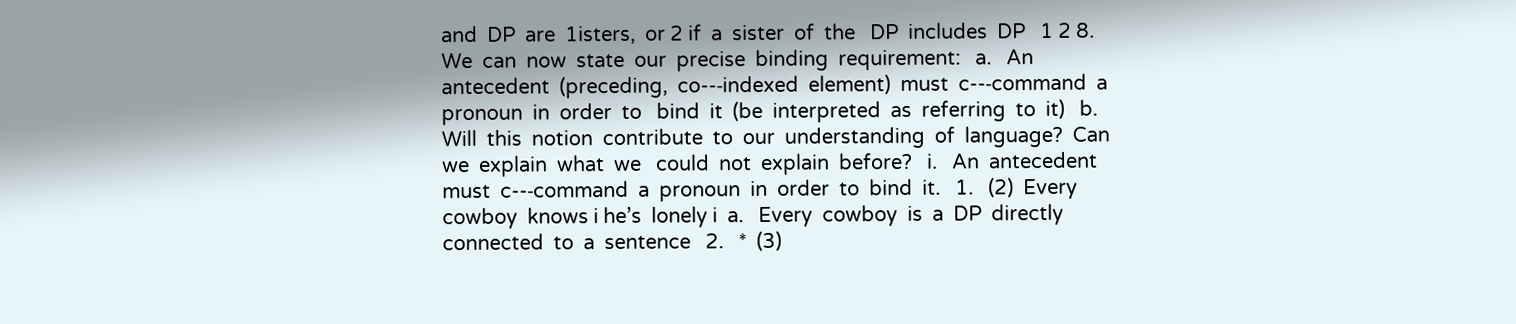and  DP  are  1isters,  or 2 if  a  sister  of  the   DP  includes  DP   1 2 8.   We  can  now  state  our  precise  binding  requirement:   a.   An  antecedent  (preceding,  co-‐‑indexed  element)  must  c-‐‑command  a  pronoun  in  order  to   bind  it  (be  interpreted  as  referring  to  it)   b.   Will  this  notion  contribute  to  our  understanding  of  language?  Can  we  explain  what  we   could  not  explain  before?   i.   An  antecedent  must  c-‐‑command  a  pronoun  in  order  to  bind  it.   1.   (2)  Every  cowboy  knows i he’s  lonely i  a.   Every  cowboy  is  a  DP  directly  connected  to  a  sentence   2.   *  (3)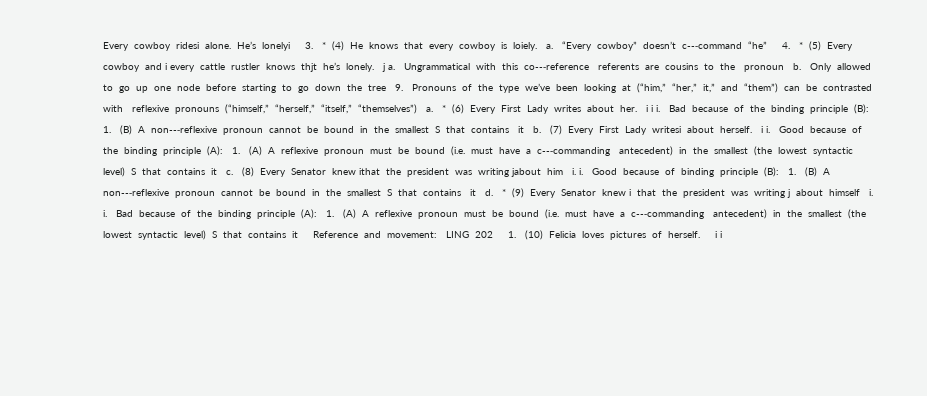Every  cowboy  ridesi  alone.  He’s  lonelyi     3.   *  (4)  He  knows  that  every  cowboy  is  loiely.   a.   “Every  cowboy”  doesn’t  c-‐‑command  “he”     4.   *  (5)  Every  cowboy  and i every  cattle  rustler  knows  thjt  he’s  lonely.   j a.   Ungrammatical  with  this  co-‐‑reference   referents  are  cousins  to  the   pronoun   b.   Only  allowed  to  go  up  one  node  before  starting  to  go  down  the  tree   9.   Pronouns  of  the  type  we’ve  been  looking  at  (“him,”  “her,”  it,”  and  “them”)  can  be  contrasted  with   reflexive  pronouns  (“himself,”  “herself,”  “itself,”  “themselves”)   a.   *  (6)  Every  First  Lady  writes  about  her.   i i i.   Bad  because  of  the  binding  principle  (B):   1.   (B)  A  non-‐‑reflexive  pronoun  cannot  be  bound  in  the  smallest  S  that  contains   it   b.   (7)  Every  First  Lady  writesi  about  herself.   i i.   Good  because  of  the  binding  principle  (A):   1.   (A)  A  reflexive  pronoun  must  be  bound  (i.e.  must  have  a  c-‐‑commanding   antecedent)  in  the  smallest  (the  lowest  syntactic  level)  S  that  contains  it   c.   (8)  Every  Senator  knew ithat  the  president  was  writing jabout  him   i. i.   Good  because  of  binding  principle  (B):   1.   (B)  A  non-‐‑reflexive  pronoun  cannot  be  bound  in  the  smallest  S  that  contains   it   d.   *  (9)  Every  Senator  knew i  that  the  president  was  writing j  about  himself   i. i.   Bad  because  of  the  binding  principle  (A):   1.   (A)  A  reflexive  pronoun  must  be  bound  (i.e.  must  have  a  c-‐‑commanding   antecedent)  in  the  smallest  (the  lowest  syntactic  level)  S  that  contains  it     Reference  and  movement:   LING  202     1.   (10)  Felicia  loves  pictures  of  herself.     i i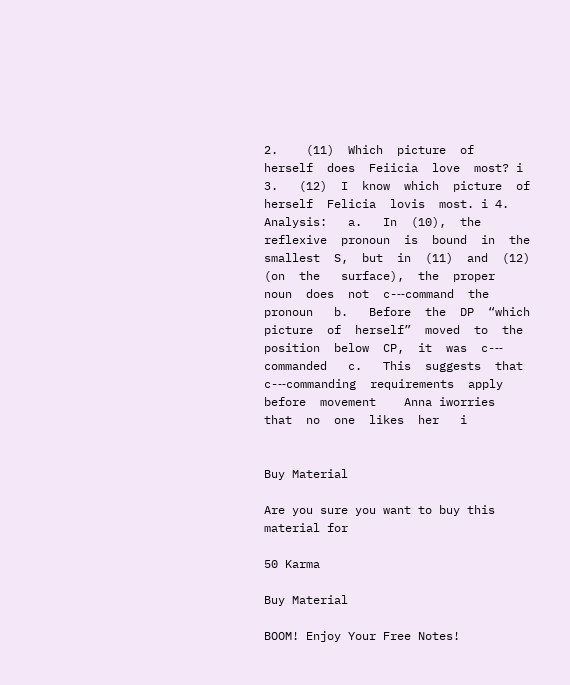2.    (11)  Which  picture  of  herself  does  Feiicia  love  most? i 3.   (12)  I  know  which  picture  of  herself  Felicia  lovis  most. i 4.   Analysis:   a.   In  (10),  the  reflexive  pronoun  is  bound  in  the  smallest  S,  but  in  (11)  and  (12)  (on  the   surface),  the  proper  noun  does  not  c-‐‑command  the  pronoun   b.   Before  the  DP  “which  picture  of  herself”  moved  to  the  position  below  CP,  it  was  c-‐‑ commanded   c.   This  suggests  that  c-‐‑commanding  requirements  apply  before  movement    Anna iworries  that  no  one  likes  her   i


Buy Material

Are you sure you want to buy this material for

50 Karma

Buy Material

BOOM! Enjoy Your Free Notes!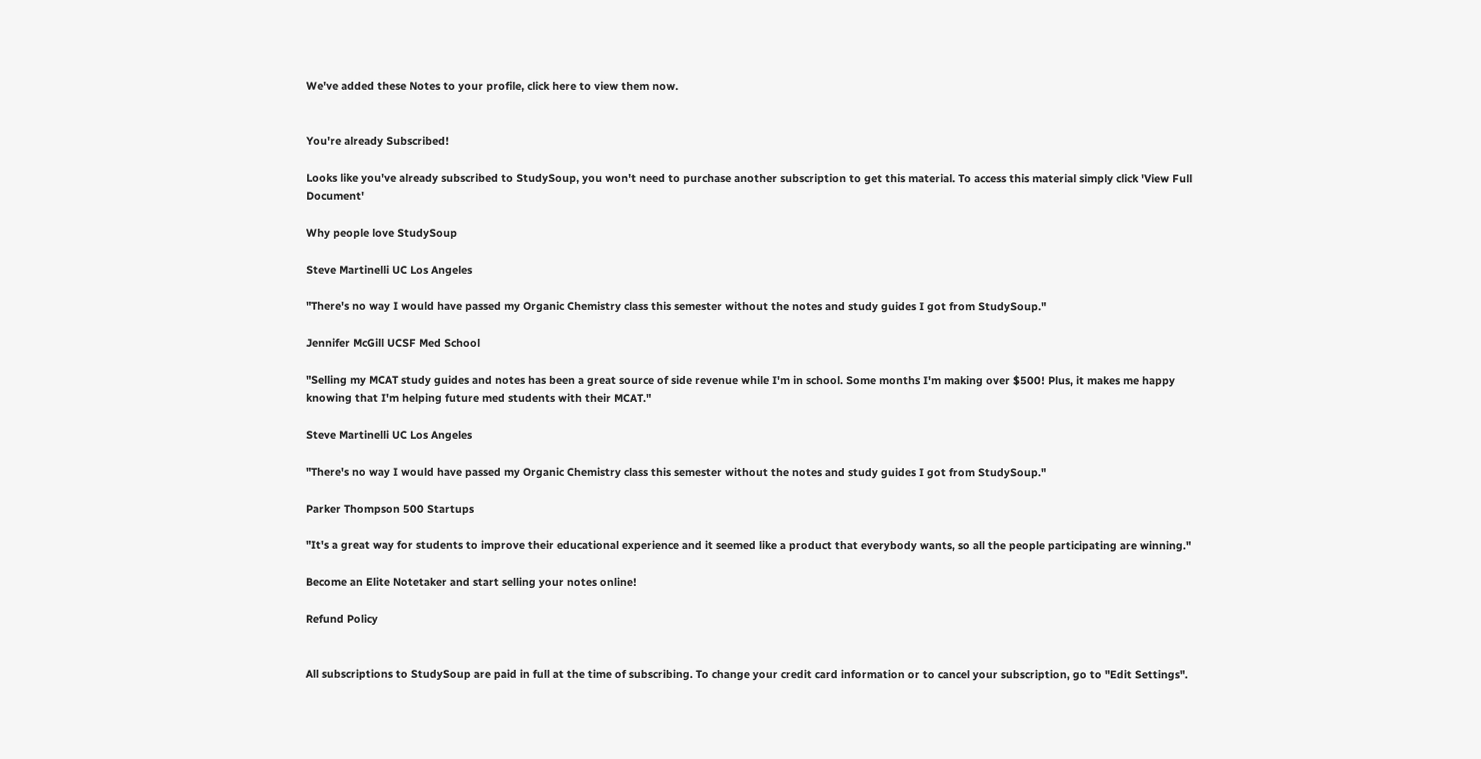We've added these Notes to your profile, click here to view them now.


You're already Subscribed!

Looks like you've already subscribed to StudySoup, you won't need to purchase another subscription to get this material. To access this material simply click 'View Full Document'

Why people love StudySoup

Steve Martinelli UC Los Angeles

"There's no way I would have passed my Organic Chemistry class this semester without the notes and study guides I got from StudySoup."

Jennifer McGill UCSF Med School

"Selling my MCAT study guides and notes has been a great source of side revenue while I'm in school. Some months I'm making over $500! Plus, it makes me happy knowing that I'm helping future med students with their MCAT."

Steve Martinelli UC Los Angeles

"There's no way I would have passed my Organic Chemistry class this semester without the notes and study guides I got from StudySoup."

Parker Thompson 500 Startups

"It's a great way for students to improve their educational experience and it seemed like a product that everybody wants, so all the people participating are winning."

Become an Elite Notetaker and start selling your notes online!

Refund Policy


All subscriptions to StudySoup are paid in full at the time of subscribing. To change your credit card information or to cancel your subscription, go to "Edit Settings".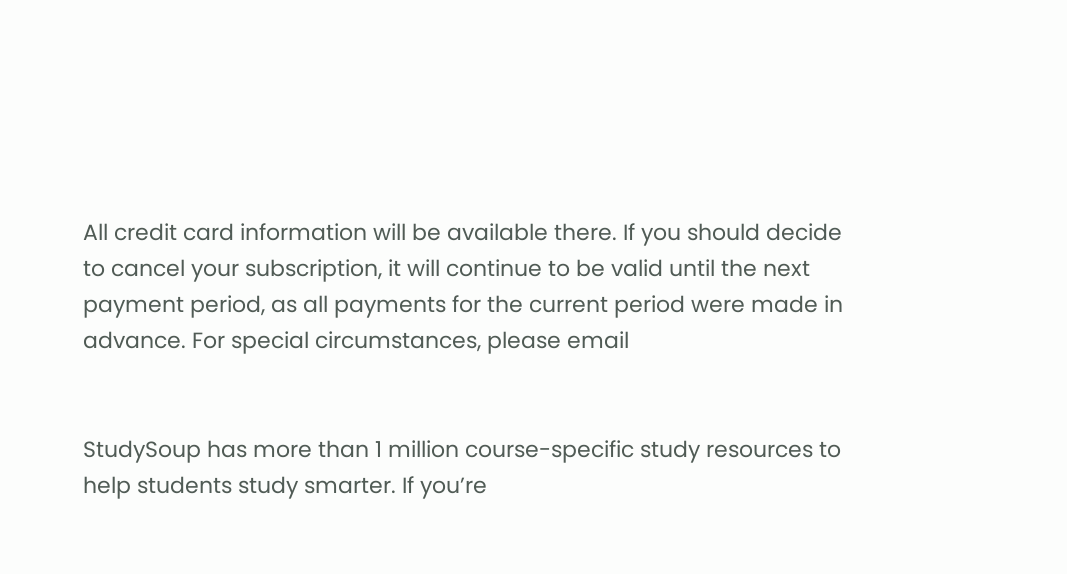All credit card information will be available there. If you should decide to cancel your subscription, it will continue to be valid until the next payment period, as all payments for the current period were made in advance. For special circumstances, please email


StudySoup has more than 1 million course-specific study resources to help students study smarter. If you’re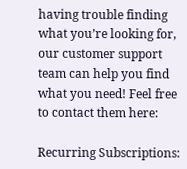having trouble finding what you’re looking for, our customer support team can help you find what you need! Feel free to contact them here:

Recurring Subscriptions: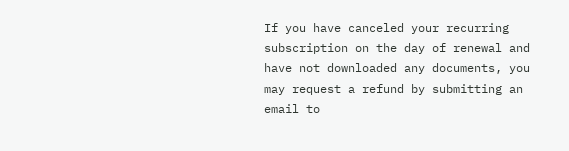If you have canceled your recurring subscription on the day of renewal and have not downloaded any documents, you may request a refund by submitting an email to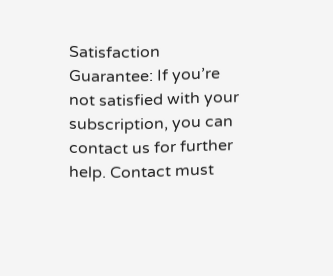Satisfaction Guarantee: If you’re not satisfied with your subscription, you can contact us for further help. Contact must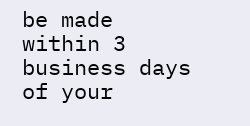be made within 3 business days of your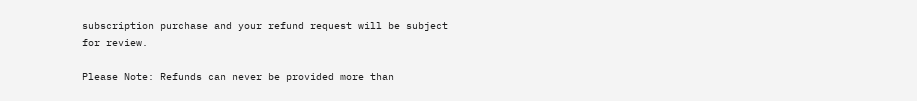subscription purchase and your refund request will be subject for review.

Please Note: Refunds can never be provided more than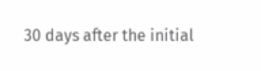30 days after the initial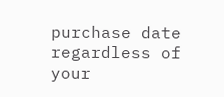purchase date regardless of your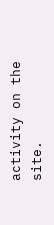activity on the site.